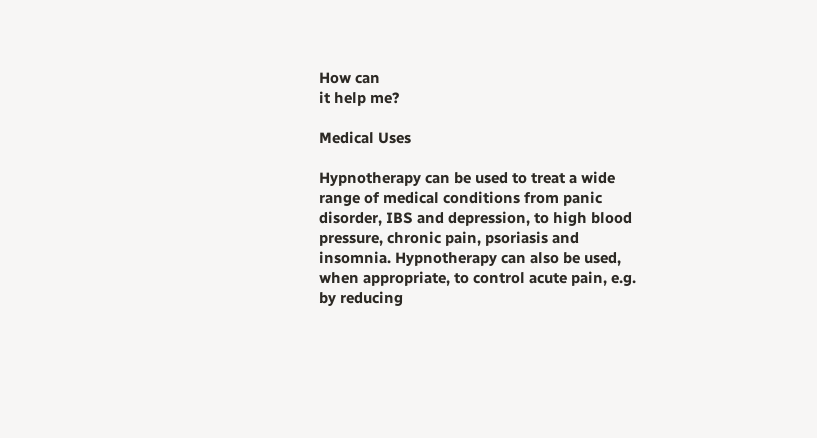How can
it help me?

Medical Uses

Hypnotherapy can be used to treat a wide range of medical conditions from panic disorder, IBS and depression, to high blood pressure, chronic pain, psoriasis and insomnia. Hypnotherapy can also be used, when appropriate, to control acute pain, e.g. by reducing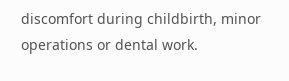discomfort during childbirth, minor operations or dental work.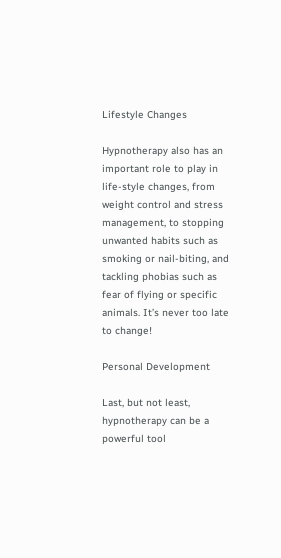Lifestyle Changes

Hypnotherapy also has an important role to play in life-style changes, from weight control and stress management, to stopping unwanted habits such as smoking or nail-biting, and tackling phobias such as fear of flying or specific animals. It’s never too late to change!

Personal Development

Last, but not least, hypnotherapy can be a powerful tool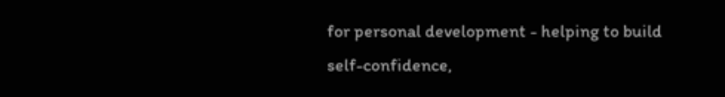for personal development - helping to build self-confidence,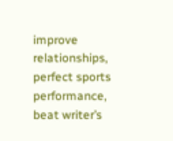improve relationships, perfect sports performance, beat writer’s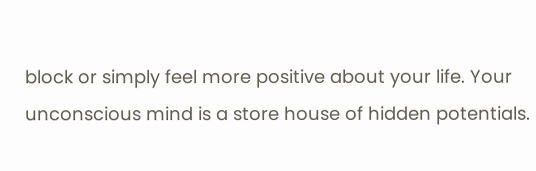block or simply feel more positive about your life. Your unconscious mind is a store house of hidden potentials.